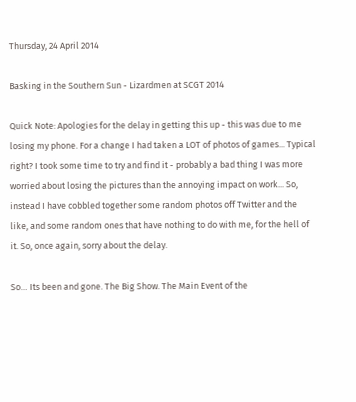Thursday, 24 April 2014

Basking in the Southern Sun - Lizardmen at SCGT 2014

Quick Note: Apologies for the delay in getting this up - this was due to me losing my phone. For a change I had taken a LOT of photos of games... Typical right? I took some time to try and find it - probably a bad thing I was more worried about losing the pictures than the annoying impact on work... So, instead I have cobbled together some random photos off Twitter and the like, and some random ones that have nothing to do with me, for the hell of it. So, once again, sorry about the delay.

So… Its been and gone. The Big Show. The Main Event of the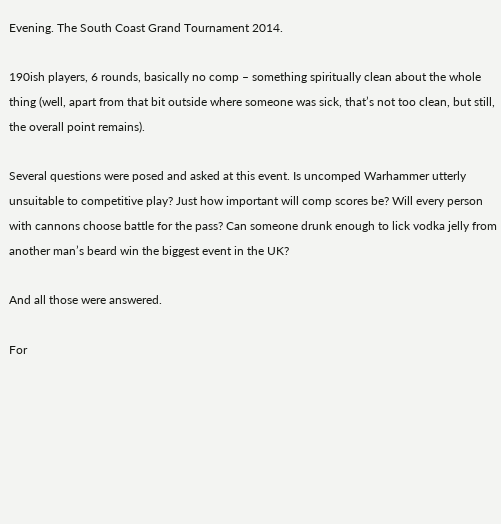Evening. The South Coast Grand Tournament 2014.

190ish players, 6 rounds, basically no comp – something spiritually clean about the whole thing (well, apart from that bit outside where someone was sick, that’s not too clean, but still, the overall point remains).

Several questions were posed and asked at this event. Is uncomped Warhammer utterly unsuitable to competitive play? Just how important will comp scores be? Will every person with cannons choose battle for the pass? Can someone drunk enough to lick vodka jelly from another man’s beard win the biggest event in the UK?

And all those were answered.

For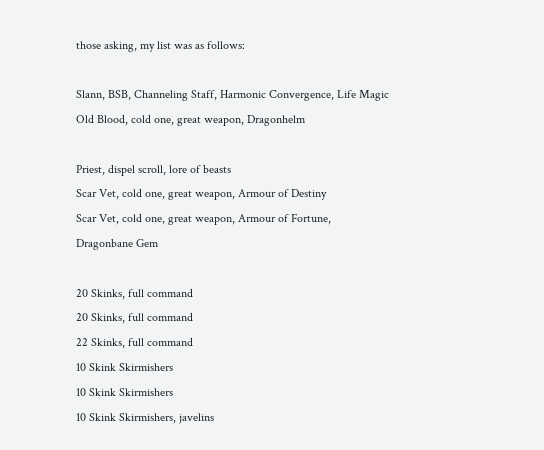those asking, my list was as follows:

Slann, BSB, Channeling Staff, Harmonic Convergence, Life Magic
Old Blood, cold one, great weapon, Dragonhelm

Priest, dispel scroll, lore of beasts
Scar Vet, cold one, great weapon, Armour of Destiny
Scar Vet, cold one, great weapon, Armour of Fortune, Dragonbane Gem

20 Skinks, full command
20 Skinks, full command
22 Skinks, full command
10 Skink Skirmishers
10 Skink Skirmishers
10 Skink Skirmishers, javelins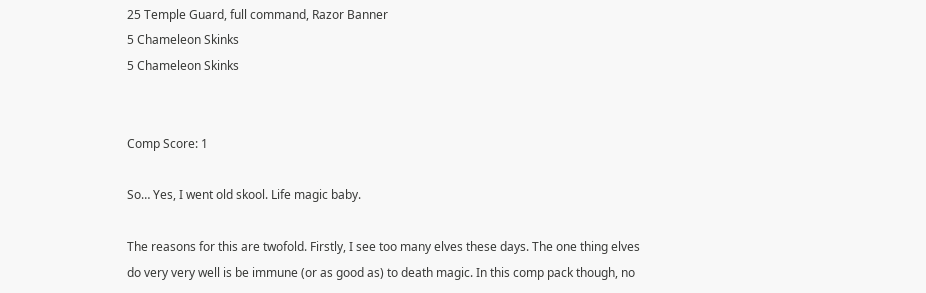25 Temple Guard, full command, Razor Banner
5 Chameleon Skinks
5 Chameleon Skinks


Comp Score: 1

So… Yes, I went old skool. Life magic baby.

The reasons for this are twofold. Firstly, I see too many elves these days. The one thing elves do very very well is be immune (or as good as) to death magic. In this comp pack though, no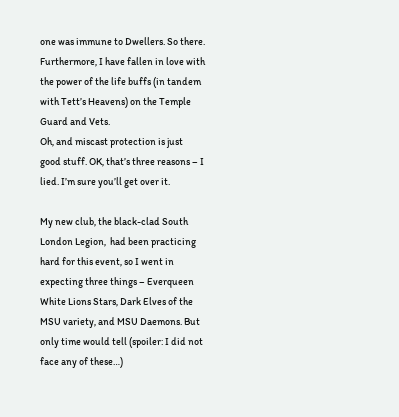one was immune to Dwellers. So there.
Furthermore, I have fallen in love with the power of the life buffs (in tandem with Tett’s Heavens) on the Temple Guard and Vets.
Oh, and miscast protection is just good stuff. OK, that’s three reasons – I lied. I’m sure you’ll get over it.

My new club, the black-clad South London Legion,  had been practicing hard for this event, so I went in expecting three things – Everqueen White Lions Stars, Dark Elves of the MSU variety, and MSU Daemons. But only time would tell (spoiler: I did not face any of these…)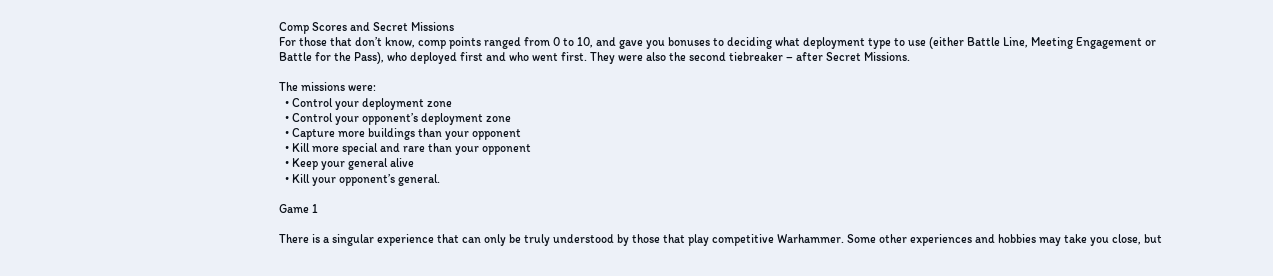Comp Scores and Secret Missions
For those that don’t know, comp points ranged from 0 to 10, and gave you bonuses to deciding what deployment type to use (either Battle Line, Meeting Engagement or Battle for the Pass), who deployed first and who went first. They were also the second tiebreaker – after Secret Missions.

The missions were:
  • Control your deployment zone
  • Control your opponent’s deployment zone
  • Capture more buildings than your opponent
  • Kill more special and rare than your opponent
  • Keep your general alive
  • Kill your opponent’s general.

Game 1

There is a singular experience that can only be truly understood by those that play competitive Warhammer. Some other experiences and hobbies may take you close, but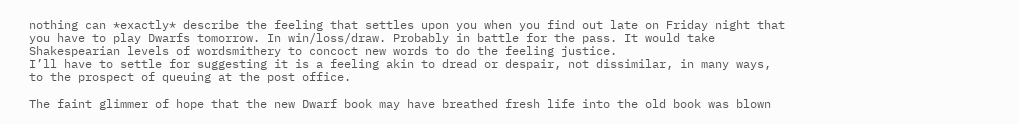nothing can *exactly* describe the feeling that settles upon you when you find out late on Friday night that you have to play Dwarfs tomorrow. In win/loss/draw. Probably in battle for the pass. It would take Shakespearian levels of wordsmithery to concoct new words to do the feeling justice.
I’ll have to settle for suggesting it is a feeling akin to dread or despair, not dissimilar, in many ways, to the prospect of queuing at the post office.

The faint glimmer of hope that the new Dwarf book may have breathed fresh life into the old book was blown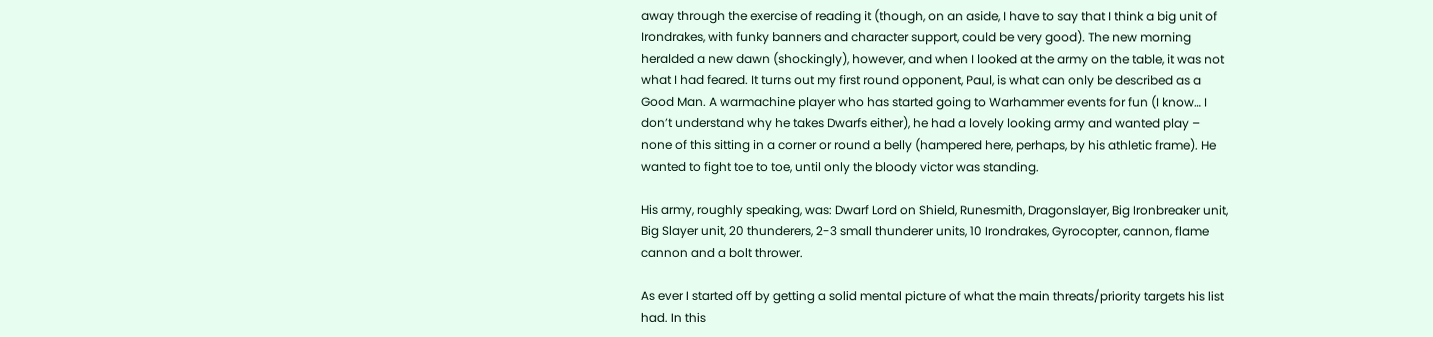away through the exercise of reading it (though, on an aside, I have to say that I think a big unit of Irondrakes, with funky banners and character support, could be very good). The new morning heralded a new dawn (shockingly), however, and when I looked at the army on the table, it was not what I had feared. It turns out my first round opponent, Paul, is what can only be described as a Good Man. A warmachine player who has started going to Warhammer events for fun (I know… I don’t understand why he takes Dwarfs either), he had a lovely looking army and wanted play – none of this sitting in a corner or round a belly (hampered here, perhaps, by his athletic frame). He wanted to fight toe to toe, until only the bloody victor was standing.

His army, roughly speaking, was: Dwarf Lord on Shield, Runesmith, Dragonslayer, Big Ironbreaker unit, Big Slayer unit, 20 thunderers, 2-3 small thunderer units, 10 Irondrakes, Gyrocopter, cannon, flame cannon and a bolt thrower.

As ever I started off by getting a solid mental picture of what the main threats/priority targets his list had. In this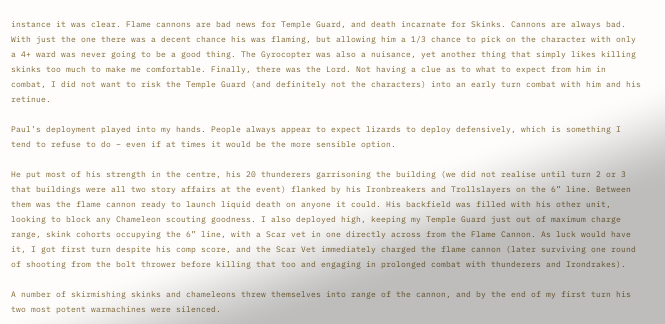instance it was clear. Flame cannons are bad news for Temple Guard, and death incarnate for Skinks. Cannons are always bad. With just the one there was a decent chance his was flaming, but allowing him a 1/3 chance to pick on the character with only a 4+ ward was never going to be a good thing. The Gyrocopter was also a nuisance, yet another thing that simply likes killing skinks too much to make me comfortable. Finally, there was the Lord. Not having a clue as to what to expect from him in combat, I did not want to risk the Temple Guard (and definitely not the characters) into an early turn combat with him and his retinue.

Paul’s deployment played into my hands. People always appear to expect lizards to deploy defensively, which is something I tend to refuse to do – even if at times it would be the more sensible option.

He put most of his strength in the centre, his 20 thunderers garrisoning the building (we did not realise until turn 2 or 3 that buildings were all two story affairs at the event) flanked by his Ironbreakers and Trollslayers on the 6” line. Between them was the flame cannon ready to launch liquid death on anyone it could. His backfield was filled with his other unit, looking to block any Chameleon scouting goodness. I also deployed high, keeping my Temple Guard just out of maximum charge range, skink cohorts occupying the 6” line, with a Scar vet in one directly across from the Flame Cannon. As luck would have it, I got first turn despite his comp score, and the Scar Vet immediately charged the flame cannon (later surviving one round of shooting from the bolt thrower before killing that too and engaging in prolonged combat with thunderers and Irondrakes).

A number of skirmishing skinks and chameleons threw themselves into range of the cannon, and by the end of my first turn his two most potent warmachines were silenced.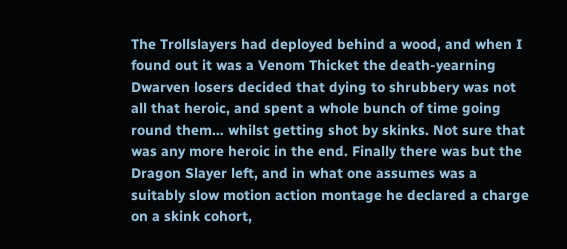The Trollslayers had deployed behind a wood, and when I found out it was a Venom Thicket the death-yearning Dwarven losers decided that dying to shrubbery was not all that heroic, and spent a whole bunch of time going round them… whilst getting shot by skinks. Not sure that was any more heroic in the end. Finally there was but the Dragon Slayer left, and in what one assumes was a suitably slow motion action montage he declared a charge on a skink cohort,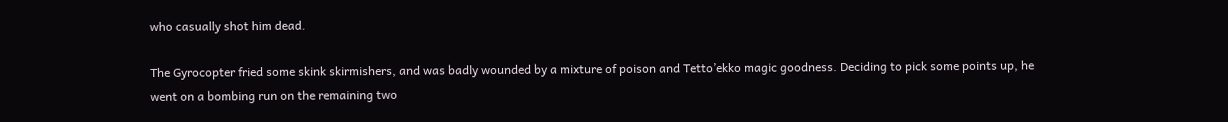who casually shot him dead.

The Gyrocopter fried some skink skirmishers, and was badly wounded by a mixture of poison and Tetto’ekko magic goodness. Deciding to pick some points up, he went on a bombing run on the remaining two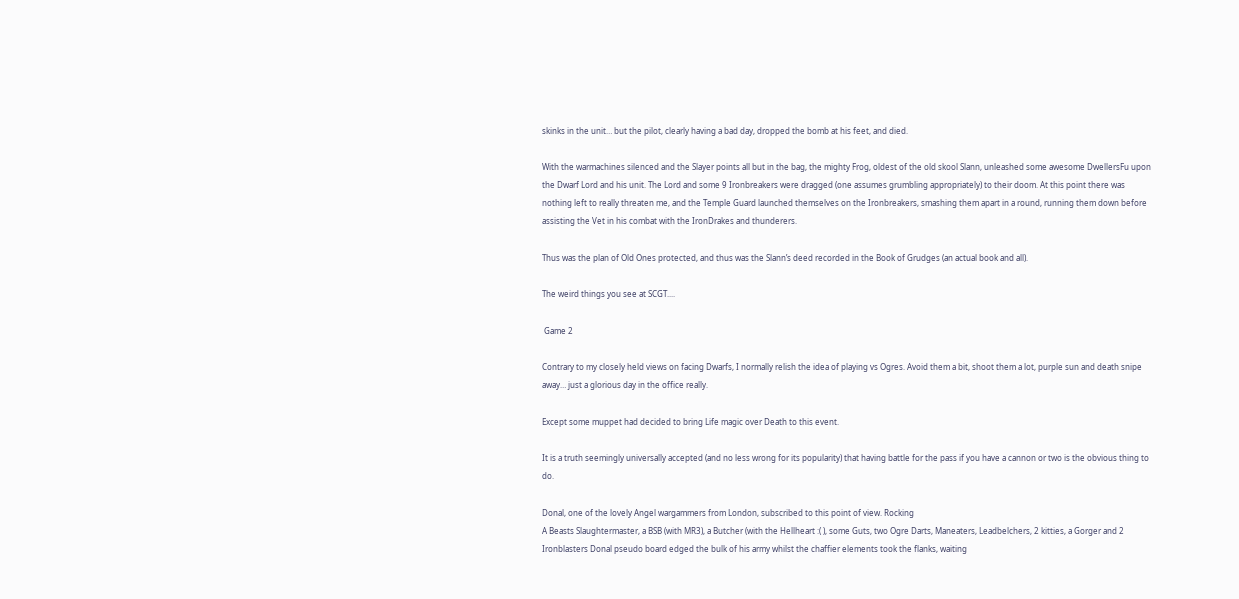skinks in the unit… but the pilot, clearly having a bad day, dropped the bomb at his feet, and died.

With the warmachines silenced and the Slayer points all but in the bag, the mighty Frog, oldest of the old skool Slann, unleashed some awesome DwellersFu upon the Dwarf Lord and his unit. The Lord and some 9 Ironbreakers were dragged (one assumes grumbling appropriately) to their doom. At this point there was nothing left to really threaten me, and the Temple Guard launched themselves on the Ironbreakers, smashing them apart in a round, running them down before assisting the Vet in his combat with the IronDrakes and thunderers.

Thus was the plan of Old Ones protected, and thus was the Slann’s deed recorded in the Book of Grudges (an actual book and all).

The weird things you see at SCGT....

 Game 2

Contrary to my closely held views on facing Dwarfs, I normally relish the idea of playing vs Ogres. Avoid them a bit, shoot them a lot, purple sun and death snipe away… just a glorious day in the office really.

Except some muppet had decided to bring Life magic over Death to this event.

It is a truth seemingly universally accepted (and no less wrong for its popularity) that having battle for the pass if you have a cannon or two is the obvious thing to do.

Donal, one of the lovely Angel wargammers from London, subscribed to this point of view. Rocking
A Beasts Slaughtermaster, a BSB (with MR3), a Butcher (with the Hellheart :( ), some Guts, two Ogre Darts, Maneaters, Leadbelchers, 2 kitties, a Gorger and 2 Ironblasters Donal pseudo board edged the bulk of his army whilst the chaffier elements took the flanks, waiting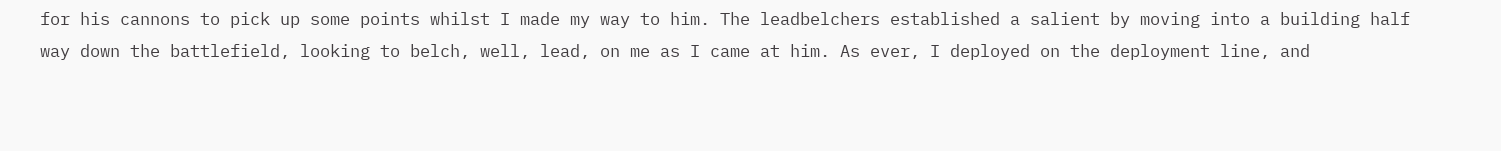for his cannons to pick up some points whilst I made my way to him. The leadbelchers established a salient by moving into a building half way down the battlefield, looking to belch, well, lead, on me as I came at him. As ever, I deployed on the deployment line, and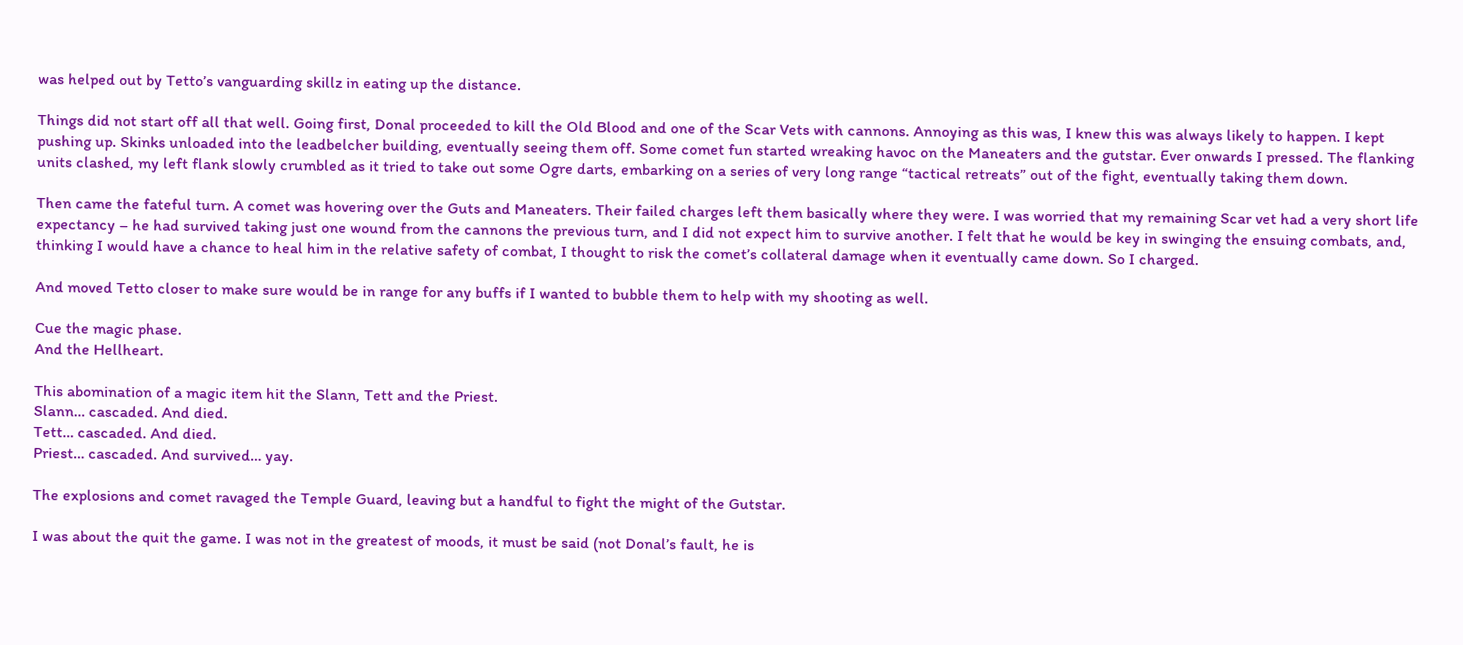was helped out by Tetto’s vanguarding skillz in eating up the distance.

Things did not start off all that well. Going first, Donal proceeded to kill the Old Blood and one of the Scar Vets with cannons. Annoying as this was, I knew this was always likely to happen. I kept pushing up. Skinks unloaded into the leadbelcher building, eventually seeing them off. Some comet fun started wreaking havoc on the Maneaters and the gutstar. Ever onwards I pressed. The flanking units clashed, my left flank slowly crumbled as it tried to take out some Ogre darts, embarking on a series of very long range “tactical retreats” out of the fight, eventually taking them down.

Then came the fateful turn. A comet was hovering over the Guts and Maneaters. Their failed charges left them basically where they were. I was worried that my remaining Scar vet had a very short life expectancy – he had survived taking just one wound from the cannons the previous turn, and I did not expect him to survive another. I felt that he would be key in swinging the ensuing combats, and, thinking I would have a chance to heal him in the relative safety of combat, I thought to risk the comet’s collateral damage when it eventually came down. So I charged.

And moved Tetto closer to make sure would be in range for any buffs if I wanted to bubble them to help with my shooting as well.

Cue the magic phase.
And the Hellheart.

This abomination of a magic item hit the Slann, Tett and the Priest.
Slann… cascaded. And died.
Tett… cascaded. And died.
Priest… cascaded. And survived… yay.

The explosions and comet ravaged the Temple Guard, leaving but a handful to fight the might of the Gutstar.

I was about the quit the game. I was not in the greatest of moods, it must be said (not Donal’s fault, he is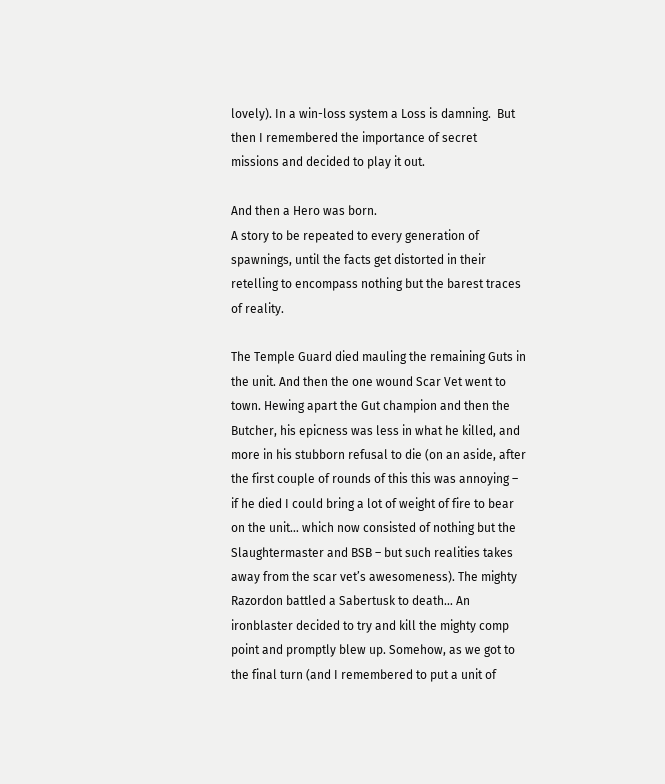lovely). In a win-loss system a Loss is damning.  But then I remembered the importance of secret missions and decided to play it out.

And then a Hero was born.
A story to be repeated to every generation of spawnings, until the facts get distorted in their retelling to encompass nothing but the barest traces of reality.

The Temple Guard died mauling the remaining Guts in the unit. And then the one wound Scar Vet went to town. Hewing apart the Gut champion and then the Butcher, his epicness was less in what he killed, and more in his stubborn refusal to die (on an aside, after the first couple of rounds of this this was annoying – if he died I could bring a lot of weight of fire to bear on the unit… which now consisted of nothing but the Slaughtermaster and BSB – but such realities takes away from the scar vet’s awesomeness). The mighty Razordon battled a Sabertusk to death… An ironblaster decided to try and kill the mighty comp point and promptly blew up. Somehow, as we got to the final turn (and I remembered to put a unit of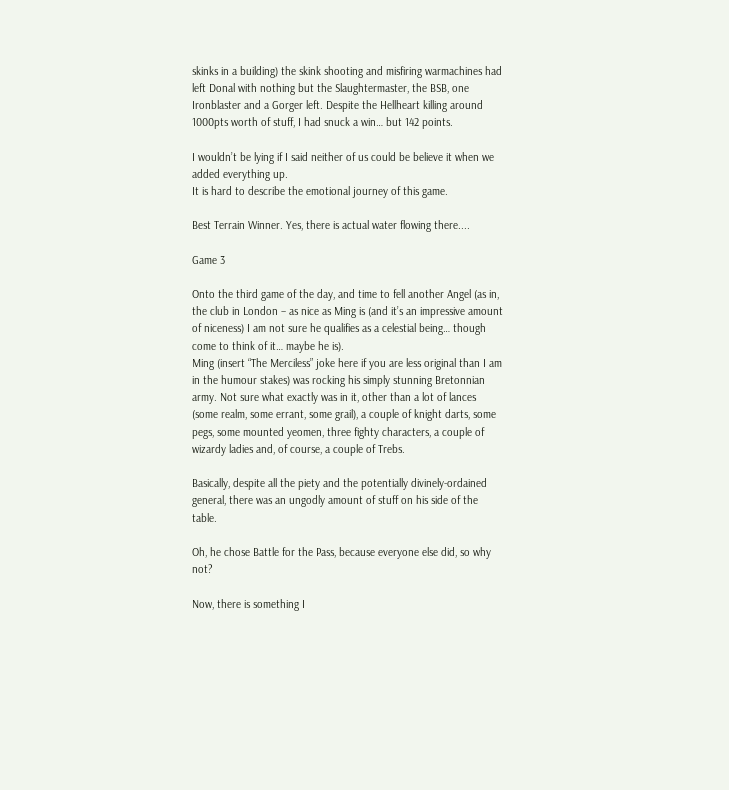skinks in a building) the skink shooting and misfiring warmachines had left Donal with nothing but the Slaughtermaster, the BSB, one Ironblaster and a Gorger left. Despite the Hellheart killing around 1000pts worth of stuff, I had snuck a win… but 142 points.

I wouldn’t be lying if I said neither of us could be believe it when we added everything up.
It is hard to describe the emotional journey of this game.

Best Terrain Winner. Yes, there is actual water flowing there....

Game 3

Onto the third game of the day, and time to fell another Angel (as in, the club in London – as nice as Ming is (and it’s an impressive amount of niceness) I am not sure he qualifies as a celestial being… though come to think of it… maybe he is).
Ming (insert “The Merciless” joke here if you are less original than I am in the humour stakes) was rocking his simply stunning Bretonnian army. Not sure what exactly was in it, other than a lot of lances (some realm, some errant, some grail), a couple of knight darts, some pegs, some mounted yeomen, three fighty characters, a couple of wizardy ladies and, of course, a couple of Trebs.

Basically, despite all the piety and the potentially divinely-ordained general, there was an ungodly amount of stuff on his side of the table.

Oh, he chose Battle for the Pass, because everyone else did, so why not?

Now, there is something I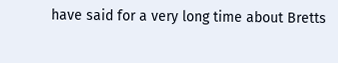have said for a very long time about Bretts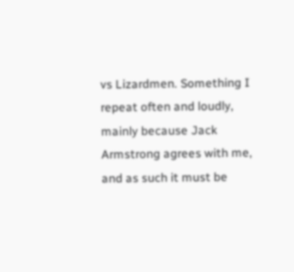vs Lizardmen. Something I repeat often and loudly, mainly because Jack Armstrong agrees with me, and as such it must be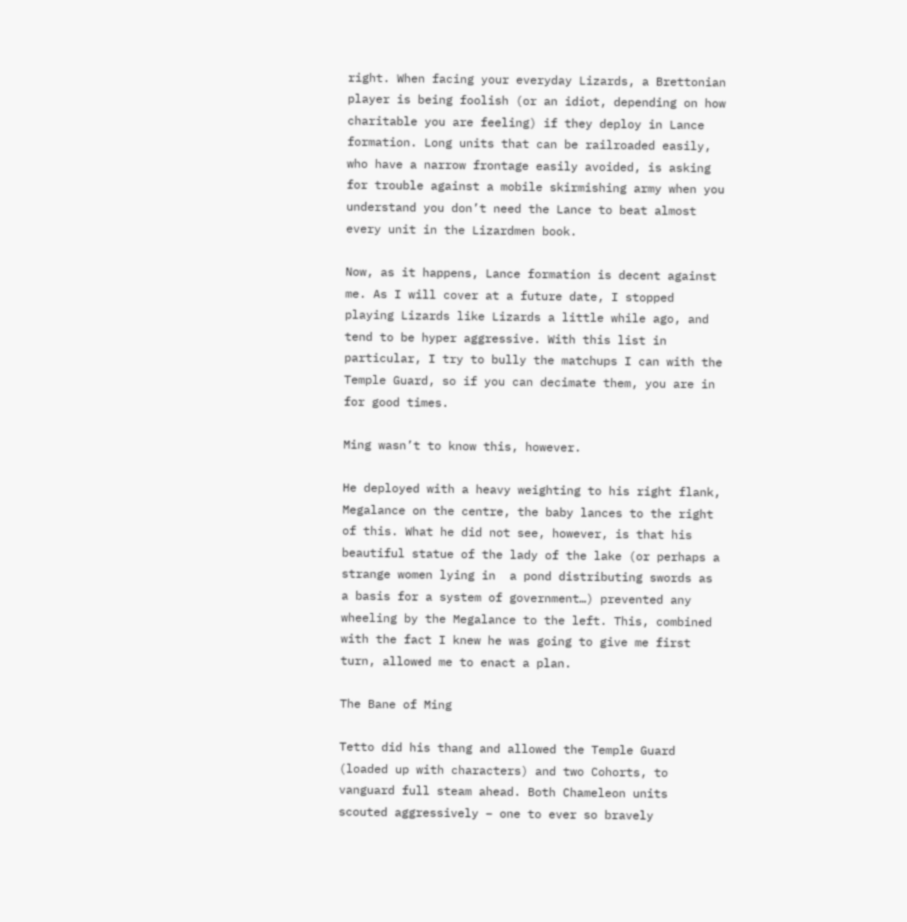right. When facing your everyday Lizards, a Brettonian player is being foolish (or an idiot, depending on how charitable you are feeling) if they deploy in Lance formation. Long units that can be railroaded easily, who have a narrow frontage easily avoided, is asking for trouble against a mobile skirmishing army when you understand you don’t need the Lance to beat almost every unit in the Lizardmen book.

Now, as it happens, Lance formation is decent against me. As I will cover at a future date, I stopped playing Lizards like Lizards a little while ago, and tend to be hyper aggressive. With this list in particular, I try to bully the matchups I can with the Temple Guard, so if you can decimate them, you are in for good times.

Ming wasn’t to know this, however.

He deployed with a heavy weighting to his right flank, Megalance on the centre, the baby lances to the right of this. What he did not see, however, is that his beautiful statue of the lady of the lake (or perhaps a strange women lying in  a pond distributing swords as a basis for a system of government…) prevented any wheeling by the Megalance to the left. This, combined with the fact I knew he was going to give me first turn, allowed me to enact a plan.

The Bane of Ming

Tetto did his thang and allowed the Temple Guard (loaded up with characters) and two Cohorts, to vanguard full steam ahead. Both Chameleon units scouted aggressively – one to ever so bravely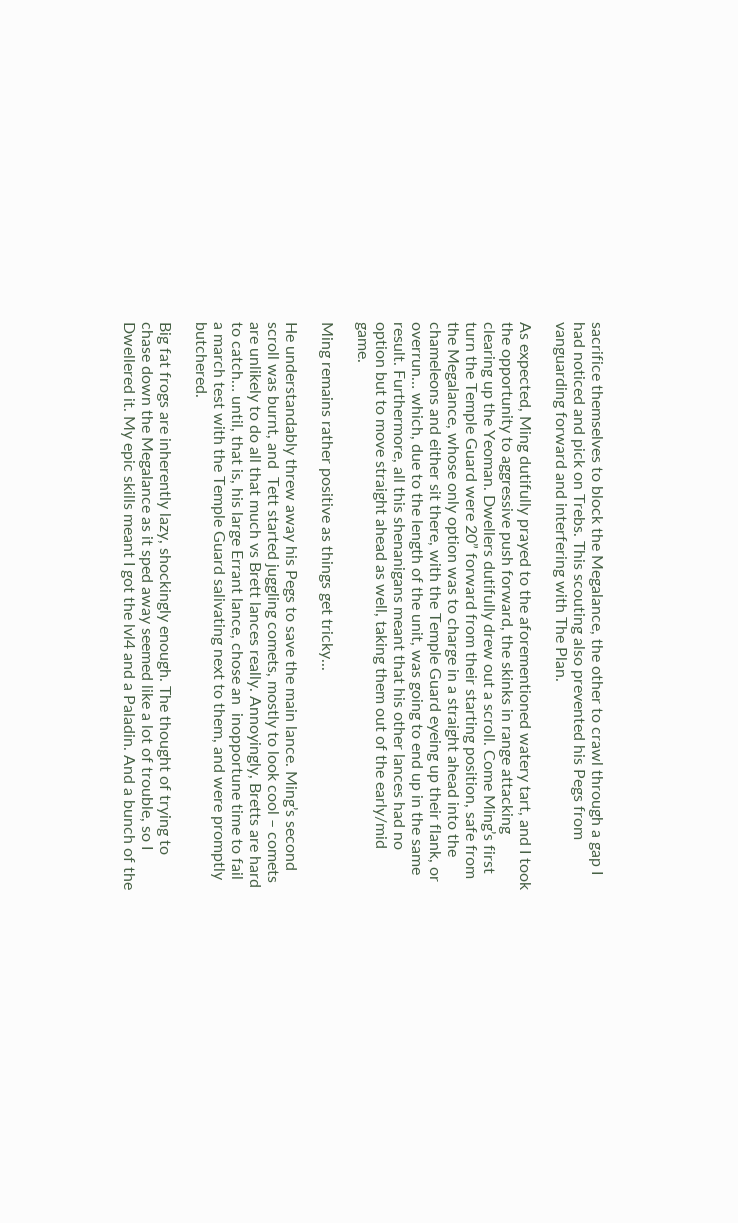sacrifice themselves to block the Megalance, the other to crawl through a gap I had noticed and pick on Trebs. This scouting also prevented his Pegs from vanguarding forward and interfering with The Plan.

As expected, Ming dutifully prayed to the aforementioned watery tart, and I took the opportunity to aggressive push forward, the skinks in range attacking clearing up the Yeoman. Dwellers dutifully drew out a scroll. Come Ming’s first turn the Temple Guard were 20” forward from their starting position, safe from the Megalance, whose only option was to charge in a straight ahead into the chameleons and either sit there, with the Temple Guard eyeing up their flank, or overrun… which, due to the length of the unit, was going to end up in the same result. Furthermore, all this shenanigans meant that his other lances had no option but to move straight ahead as well, taking them out of the early/mid game.

Ming remains rather positive as things get tricky...

He understandably threw away his Pegs to save the main lance. Ming’s second scroll was burnt, and  Tett started juggling comets, mostly to look cool – comets are unlikely to do all that much vs Brett lances really. Annoyingly, Bretts are hard to catch… until, that is, his large Errant lance, chose an  inopportune time to fail a march test with the Temple Guard salivating next to them, and were promptly butchered.

Big fat frogs are inherently lazy, shockingly enough. The thought of trying to chase down the Megalance as it sped away seemed like a lot of trouble, so I Dwellered it. My epic skills meant I got the lvl4 and a Paladin. And a bunch of the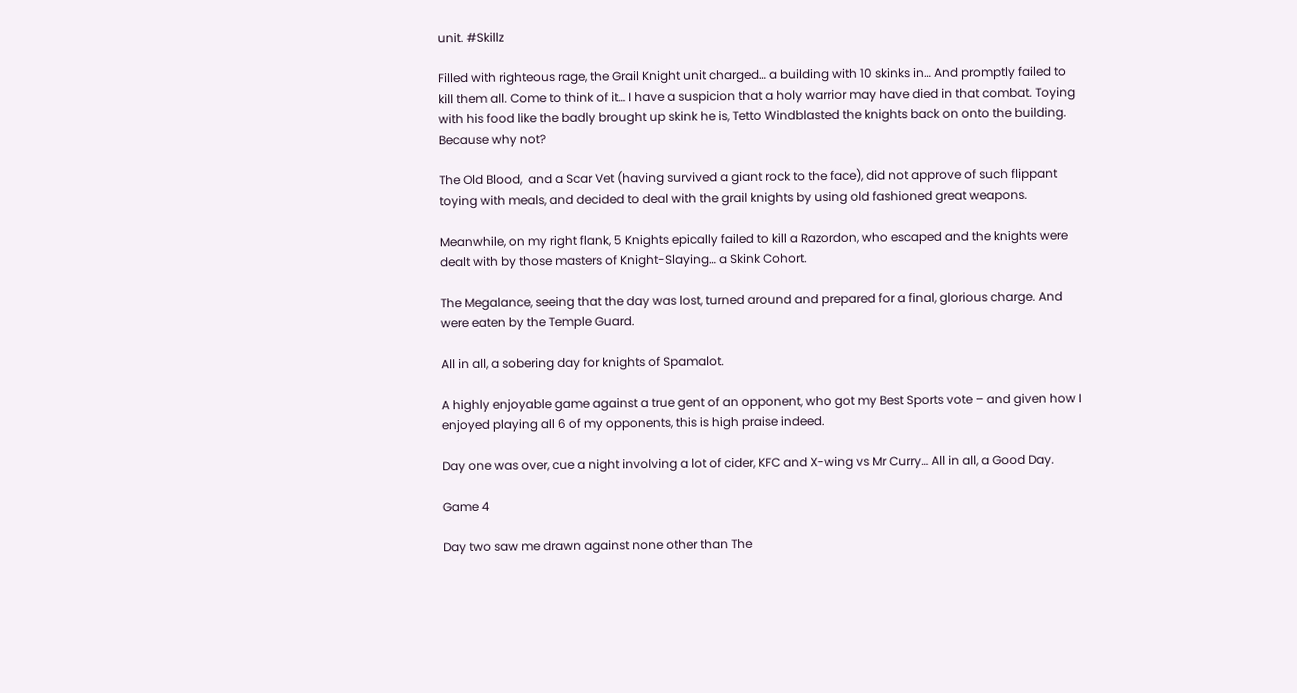unit. #Skillz

Filled with righteous rage, the Grail Knight unit charged… a building with 10 skinks in… And promptly failed to kill them all. Come to think of it… I have a suspicion that a holy warrior may have died in that combat. Toying with his food like the badly brought up skink he is, Tetto Windblasted the knights back on onto the building. Because why not?

The Old Blood,  and a Scar Vet (having survived a giant rock to the face), did not approve of such flippant toying with meals, and decided to deal with the grail knights by using old fashioned great weapons.

Meanwhile, on my right flank, 5 Knights epically failed to kill a Razordon, who escaped and the knights were dealt with by those masters of Knight-Slaying… a Skink Cohort.

The Megalance, seeing that the day was lost, turned around and prepared for a final, glorious charge. And were eaten by the Temple Guard.

All in all, a sobering day for knights of Spamalot.

A highly enjoyable game against a true gent of an opponent, who got my Best Sports vote – and given how I enjoyed playing all 6 of my opponents, this is high praise indeed.

Day one was over, cue a night involving a lot of cider, KFC and X-wing vs Mr Curry… All in all, a Good Day.

Game 4

Day two saw me drawn against none other than The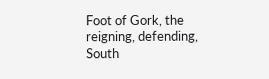Foot of Gork, the reigning, defending, South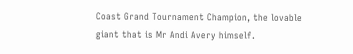Coast Grand Tournament Champion, the lovable giant that is Mr Andi Avery himself.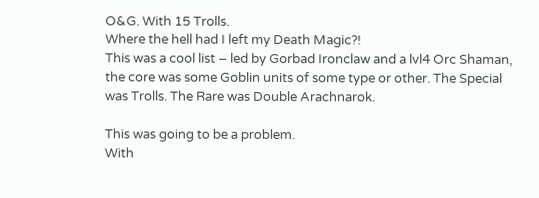O&G. With 15 Trolls.
Where the hell had I left my Death Magic?!
This was a cool list – led by Gorbad Ironclaw and a lvl4 Orc Shaman, the core was some Goblin units of some type or other. The Special was Trolls. The Rare was Double Arachnarok.

This was going to be a problem.
With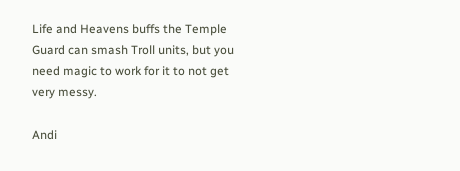Life and Heavens buffs the Temple Guard can smash Troll units, but you need magic to work for it to not get very messy.

Andi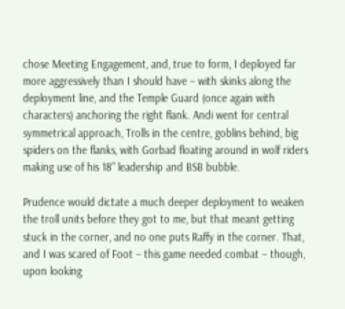chose Meeting Engagement, and, true to form, I deployed far more aggressively than I should have – with skinks along the deployment line, and the Temple Guard (once again with characters) anchoring the right flank. Andi went for central symmetrical approach, Trolls in the centre, goblins behind, big spiders on the flanks, with Gorbad floating around in wolf riders making use of his 18” leadership and BSB bubble.

Prudence would dictate a much deeper deployment to weaken the troll units before they got to me, but that meant getting stuck in the corner, and no one puts Raffy in the corner. That, and I was scared of Foot – this game needed combat – though, upon looking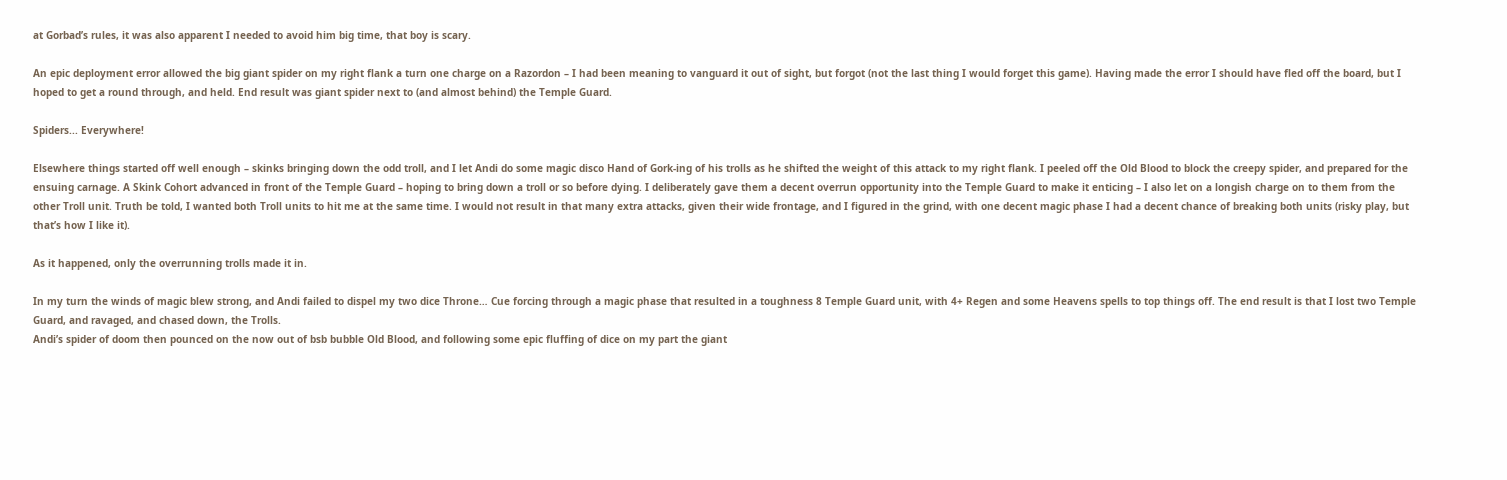at Gorbad’s rules, it was also apparent I needed to avoid him big time, that boy is scary.

An epic deployment error allowed the big giant spider on my right flank a turn one charge on a Razordon – I had been meaning to vanguard it out of sight, but forgot (not the last thing I would forget this game). Having made the error I should have fled off the board, but I hoped to get a round through, and held. End result was giant spider next to (and almost behind) the Temple Guard.

Spiders... Everywhere!

Elsewhere things started off well enough – skinks bringing down the odd troll, and I let Andi do some magic disco Hand of Gork-ing of his trolls as he shifted the weight of this attack to my right flank. I peeled off the Old Blood to block the creepy spider, and prepared for the ensuing carnage. A Skink Cohort advanced in front of the Temple Guard – hoping to bring down a troll or so before dying. I deliberately gave them a decent overrun opportunity into the Temple Guard to make it enticing – I also let on a longish charge on to them from the other Troll unit. Truth be told, I wanted both Troll units to hit me at the same time. I would not result in that many extra attacks, given their wide frontage, and I figured in the grind, with one decent magic phase I had a decent chance of breaking both units (risky play, but that’s how I like it).

As it happened, only the overrunning trolls made it in.

In my turn the winds of magic blew strong, and Andi failed to dispel my two dice Throne… Cue forcing through a magic phase that resulted in a toughness 8 Temple Guard unit, with 4+ Regen and some Heavens spells to top things off. The end result is that I lost two Temple Guard, and ravaged, and chased down, the Trolls.
Andi’s spider of doom then pounced on the now out of bsb bubble Old Blood, and following some epic fluffing of dice on my part the giant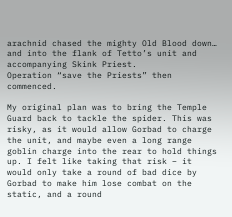arachnid chased the mighty Old Blood down… and into the flank of Tetto’s unit and accompanying Skink Priest.
Operation “save the Priests” then commenced.

My original plan was to bring the Temple Guard back to tackle the spider. This was risky, as it would allow Gorbad to charge the unit, and maybe even a long range goblin charge into the rear to hold things up. I felt like taking that risk – it would only take a round of bad dice by Gorbad to make him lose combat on the static, and a round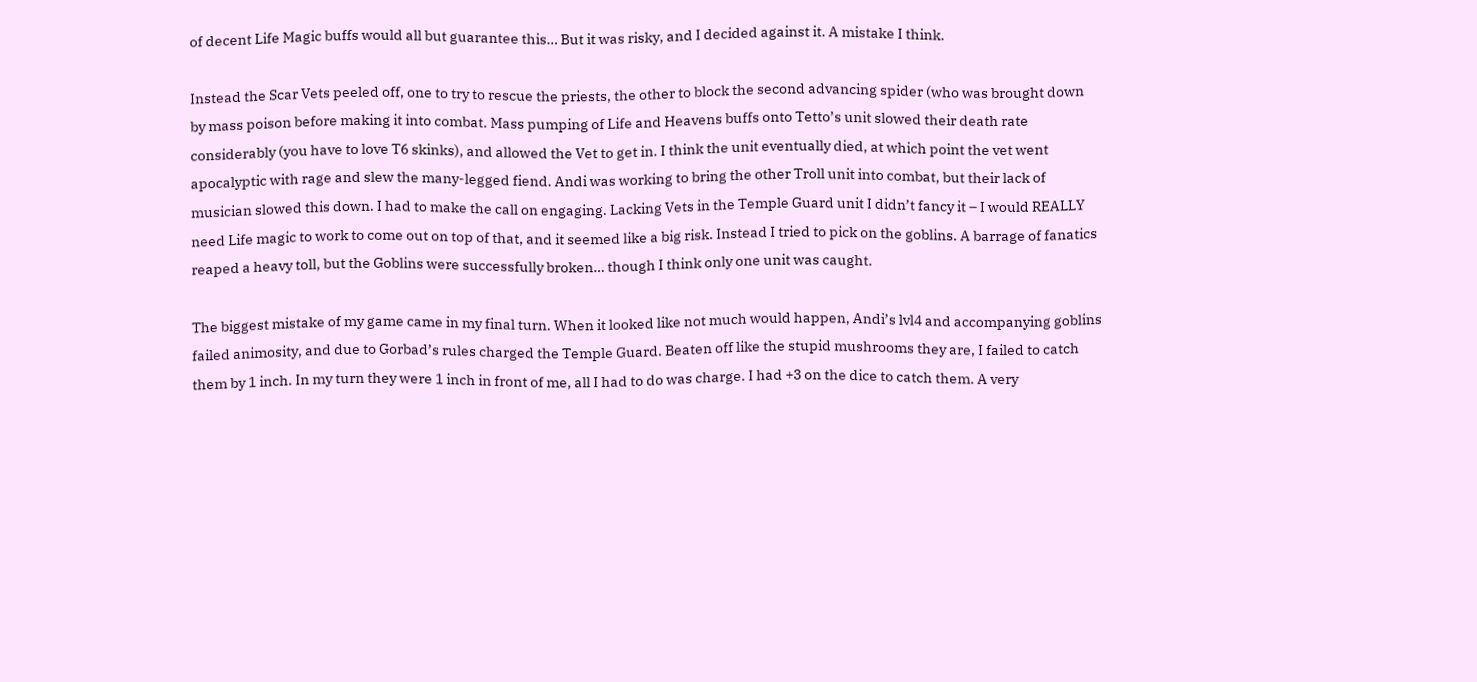of decent Life Magic buffs would all but guarantee this… But it was risky, and I decided against it. A mistake I think.

Instead the Scar Vets peeled off, one to try to rescue the priests, the other to block the second advancing spider (who was brought down by mass poison before making it into combat. Mass pumping of Life and Heavens buffs onto Tetto’s unit slowed their death rate considerably (you have to love T6 skinks), and allowed the Vet to get in. I think the unit eventually died, at which point the vet went apocalyptic with rage and slew the many-legged fiend. Andi was working to bring the other Troll unit into combat, but their lack of musician slowed this down. I had to make the call on engaging. Lacking Vets in the Temple Guard unit I didn’t fancy it – I would REALLY need Life magic to work to come out on top of that, and it seemed like a big risk. Instead I tried to pick on the goblins. A barrage of fanatics reaped a heavy toll, but the Goblins were successfully broken… though I think only one unit was caught.

The biggest mistake of my game came in my final turn. When it looked like not much would happen, Andi’s lvl4 and accompanying goblins failed animosity, and due to Gorbad’s rules charged the Temple Guard. Beaten off like the stupid mushrooms they are, I failed to catch them by 1 inch. In my turn they were 1 inch in front of me, all I had to do was charge. I had +3 on the dice to catch them. A very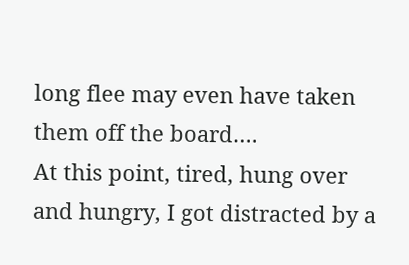long flee may even have taken them off the board….
At this point, tired, hung over and hungry, I got distracted by a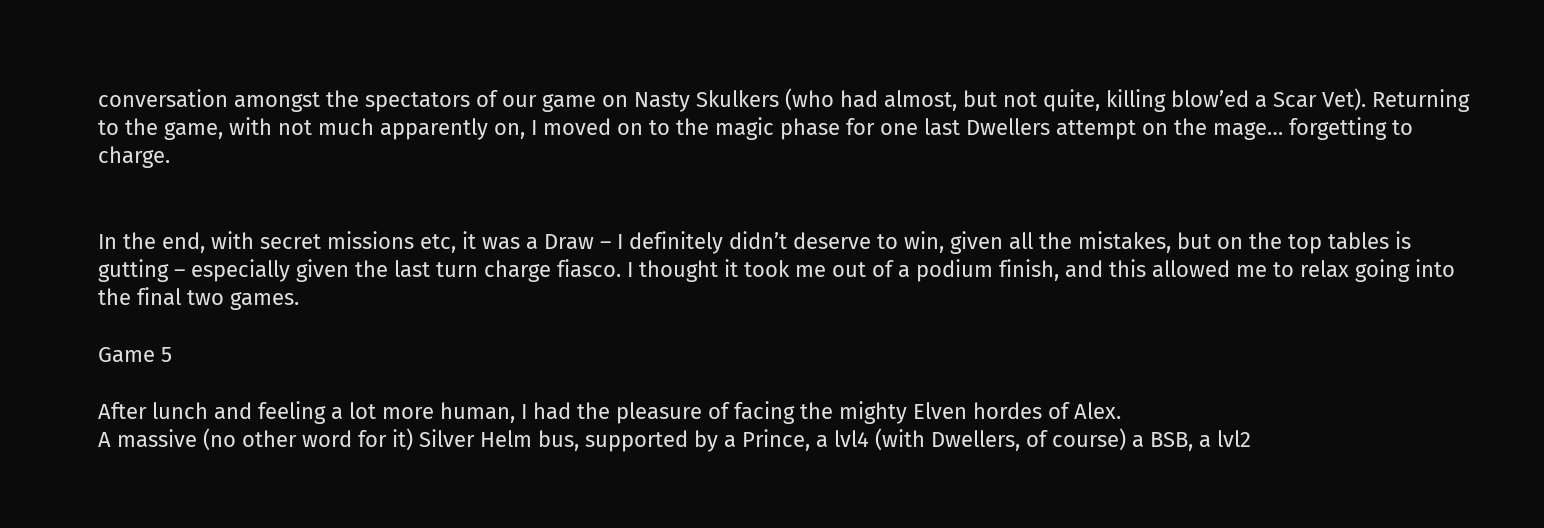conversation amongst the spectators of our game on Nasty Skulkers (who had almost, but not quite, killing blow’ed a Scar Vet). Returning to the game, with not much apparently on, I moved on to the magic phase for one last Dwellers attempt on the mage… forgetting to charge.


In the end, with secret missions etc, it was a Draw – I definitely didn’t deserve to win, given all the mistakes, but on the top tables is gutting – especially given the last turn charge fiasco. I thought it took me out of a podium finish, and this allowed me to relax going into the final two games.

Game 5

After lunch and feeling a lot more human, I had the pleasure of facing the mighty Elven hordes of Alex.
A massive (no other word for it) Silver Helm bus, supported by a Prince, a lvl4 (with Dwellers, of course) a BSB, a lvl2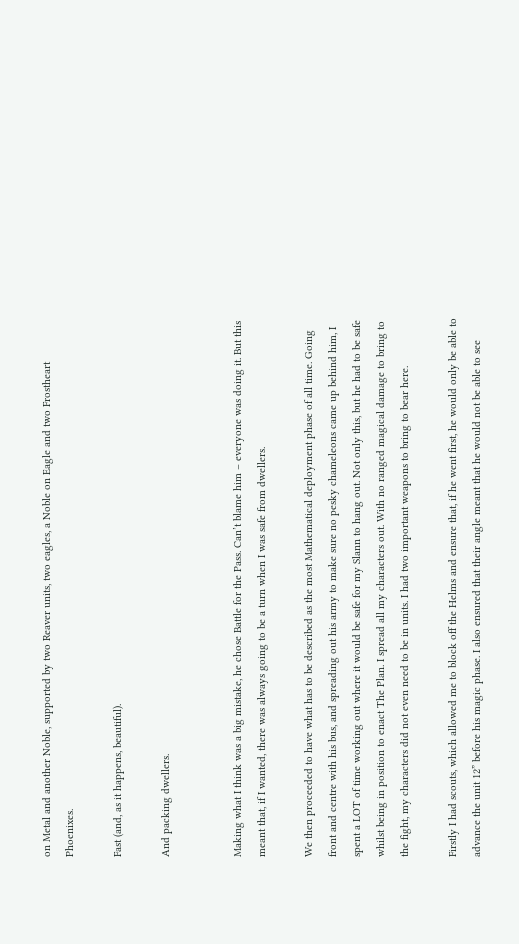on Metal and another Noble, supported by two Reaver units, two eagles, a Noble on Eagle and two Frostheart Phoenixes.

Fast (and, as it happens, beautiful).

And packing dwellers.


Making what I think was a big mistake, he chose Battle for the Pass. Can’t blame him – everyone was doing it. But this meant that, if I wanted, there was always going to be a turn when I was safe from dwellers.

We then proceeded to have what has to be described as the most Mathematical deployment phase of all time. Going front and centre with his bus, and spreading out his army to make sure no pesky chameleons came up behind him, I spent a LOT of time working out where it would be safe for my Slann to hang out. Not only this, but he had to be safe whilst being in position to enact The Plan. I spread all my characters out. With no ranged magical damage to bring to the fight, my characters did not even need to be in units. I had two important weapons to bring to bear here.

Firstly I had scouts, which allowed me to block off the Helms and ensure that, if he went first, he would only be able to advance the unit 12” before his magic phase. I also ensured that their angle meant that he would not be able to see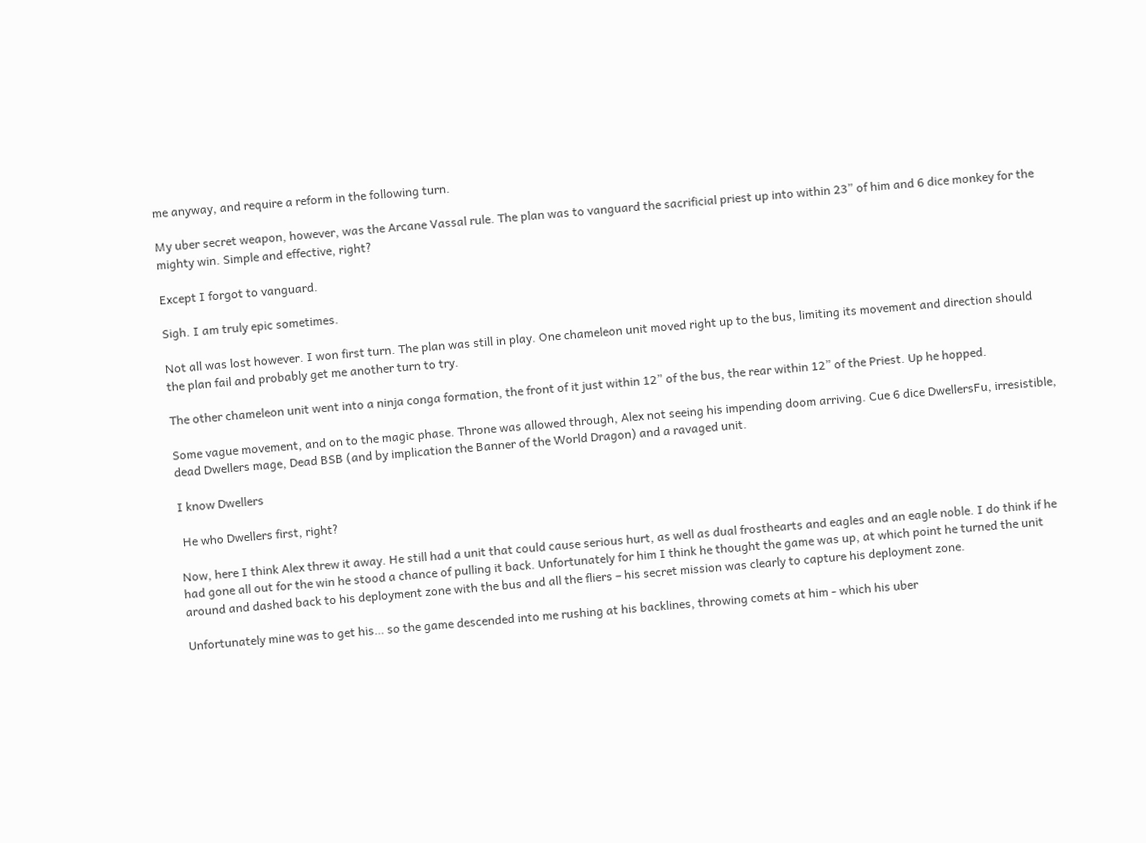me anyway, and require a reform in the following turn.

My uber secret weapon, however, was the Arcane Vassal rule. The plan was to vanguard the sacrificial priest up into within 23” of him and 6 dice monkey for the mighty win. Simple and effective, right?

Except I forgot to vanguard.

Sigh. I am truly epic sometimes.

Not all was lost however. I won first turn. The plan was still in play. One chameleon unit moved right up to the bus, limiting its movement and direction should the plan fail and probably get me another turn to try.

The other chameleon unit went into a ninja conga formation, the front of it just within 12” of the bus, the rear within 12” of the Priest. Up he hopped.

Some vague movement, and on to the magic phase. Throne was allowed through, Alex not seeing his impending doom arriving. Cue 6 dice DwellersFu, irresistible, dead Dwellers mage, Dead BSB (and by implication the Banner of the World Dragon) and a ravaged unit.

I know Dwellers

 He who Dwellers first, right?

Now, here I think Alex threw it away. He still had a unit that could cause serious hurt, as well as dual frosthearts and eagles and an eagle noble. I do think if he had gone all out for the win he stood a chance of pulling it back. Unfortunately for him I think he thought the game was up, at which point he turned the unit around and dashed back to his deployment zone with the bus and all the fliers – his secret mission was clearly to capture his deployment zone.

Unfortunately mine was to get his… so the game descended into me rushing at his backlines, throwing comets at him - which his uber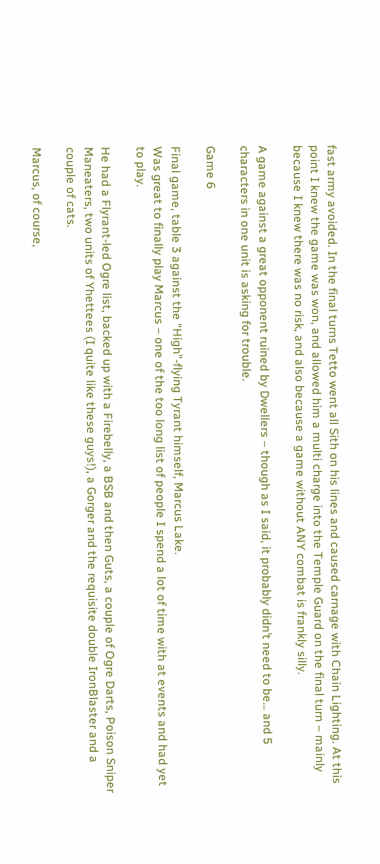fast army avoided. In the final turns Tetto went all Sith on his lines and caused carnage with Chain Lighting. At this point I knew the game was won, and allowed him a multi charge into the Temple Guard on the final turn – mainly because I knew there was no risk, and also because a game without ANY combat is frankly silly.

A game against a great opponent ruined by Dwellers – though as I said, it probably didn’t need to be… and 5 characters in one unit is asking for trouble.

Game 6

Final game, table 3 against the “High”-flying Tyrant himself, Marcus Lake.
Was great to finally play Marcus – one of the too long list of people I spend a lot of time with at events and had yet to play.

He had a Flyrant-led Ogre list, backed up with a Firebelly, a BSB and then Guts, a couple of Ogre Darts, Poison Sniper Maneaters, two units of Yhettees (I quite like these guys!), a Gorger and the requisite double IronBlaster and a couple of cats.

Marcus, of course,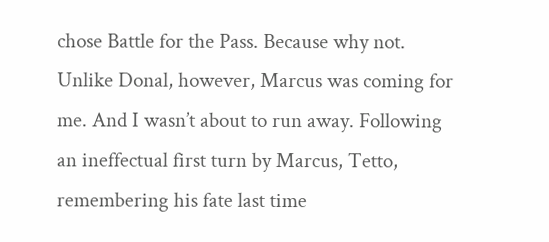chose Battle for the Pass. Because why not. Unlike Donal, however, Marcus was coming for me. And I wasn’t about to run away. Following an ineffectual first turn by Marcus, Tetto, remembering his fate last time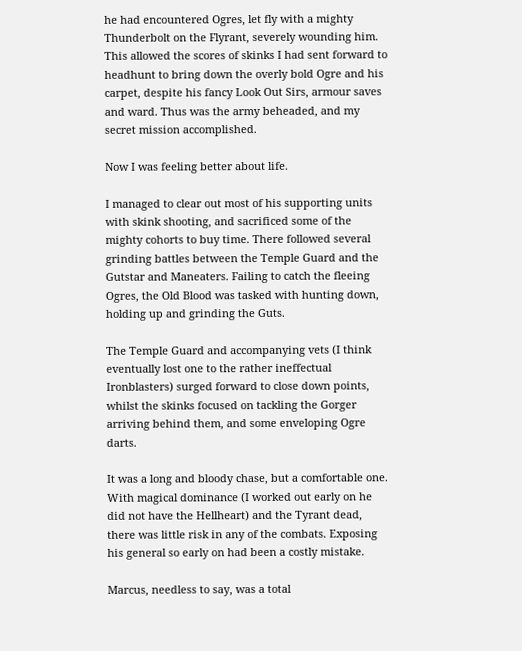he had encountered Ogres, let fly with a mighty Thunderbolt on the Flyrant, severely wounding him. This allowed the scores of skinks I had sent forward to headhunt to bring down the overly bold Ogre and his carpet, despite his fancy Look Out Sirs, armour saves and ward. Thus was the army beheaded, and my secret mission accomplished.

Now I was feeling better about life.

I managed to clear out most of his supporting units with skink shooting, and sacrificed some of the mighty cohorts to buy time. There followed several grinding battles between the Temple Guard and the Gutstar and Maneaters. Failing to catch the fleeing Ogres, the Old Blood was tasked with hunting down, holding up and grinding the Guts.

The Temple Guard and accompanying vets (I think eventually lost one to the rather ineffectual Ironblasters) surged forward to close down points, whilst the skinks focused on tackling the Gorger arriving behind them, and some enveloping Ogre darts.

It was a long and bloody chase, but a comfortable one. With magical dominance (I worked out early on he did not have the Hellheart) and the Tyrant dead, there was little risk in any of the combats. Exposing his general so early on had been a costly mistake.

Marcus, needless to say, was a total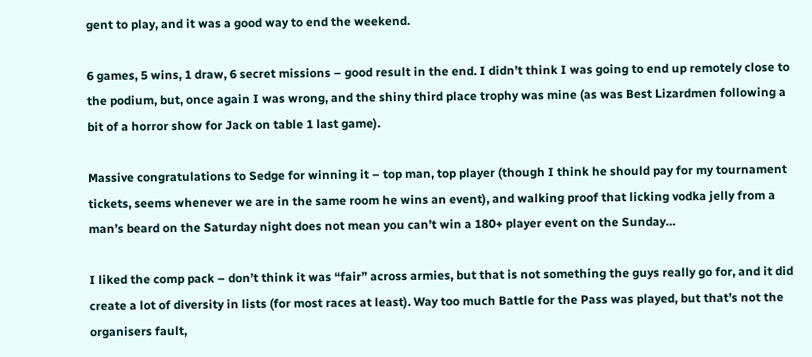gent to play, and it was a good way to end the weekend.

6 games, 5 wins, 1 draw, 6 secret missions – good result in the end. I didn’t think I was going to end up remotely close to the podium, but, once again I was wrong, and the shiny third place trophy was mine (as was Best Lizardmen following a bit of a horror show for Jack on table 1 last game).

Massive congratulations to Sedge for winning it – top man, top player (though I think he should pay for my tournament tickets, seems whenever we are in the same room he wins an event), and walking proof that licking vodka jelly from a man’s beard on the Saturday night does not mean you can’t win a 180+ player event on the Sunday…

I liked the comp pack – don’t think it was “fair” across armies, but that is not something the guys really go for, and it did create a lot of diversity in lists (for most races at least). Way too much Battle for the Pass was played, but that’s not the organisers fault,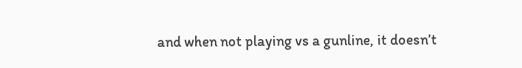and when not playing vs a gunline, it doesn’t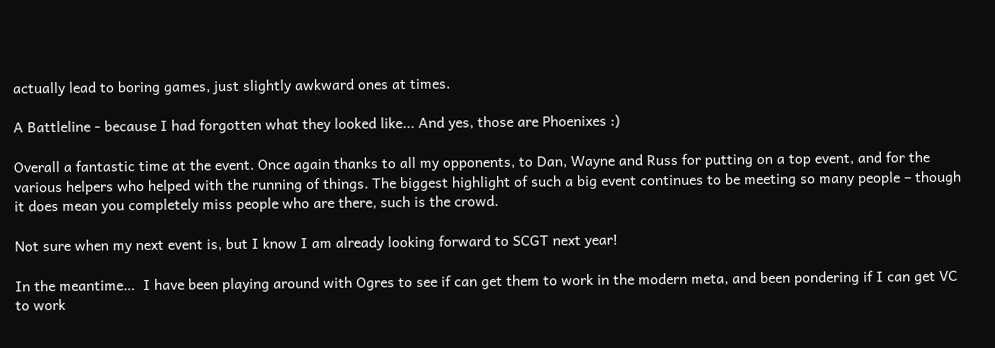actually lead to boring games, just slightly awkward ones at times.

A Battleline - because I had forgotten what they looked like... And yes, those are Phoenixes :)

Overall a fantastic time at the event. Once again thanks to all my opponents, to Dan, Wayne and Russ for putting on a top event, and for the various helpers who helped with the running of things. The biggest highlight of such a big event continues to be meeting so many people – though it does mean you completely miss people who are there, such is the crowd.

Not sure when my next event is, but I know I am already looking forward to SCGT next year!

In the meantime…  I have been playing around with Ogres to see if can get them to work in the modern meta, and been pondering if I can get VC to work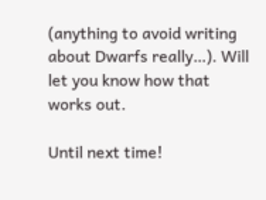(anything to avoid writing about Dwarfs really…). Will let you know how that works out.

Until next time!